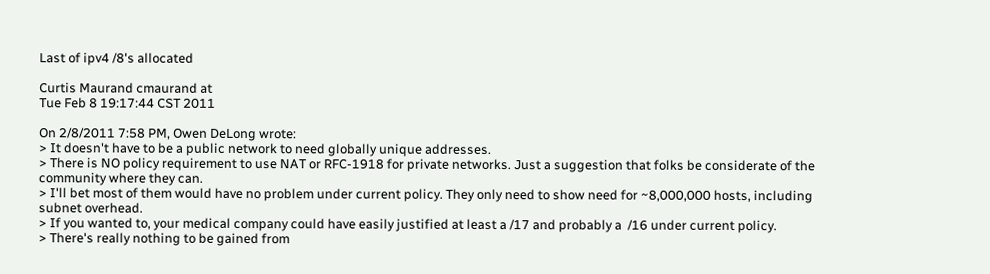Last of ipv4 /8's allocated

Curtis Maurand cmaurand at
Tue Feb 8 19:17:44 CST 2011

On 2/8/2011 7:58 PM, Owen DeLong wrote:
> It doesn't have to be a public network to need globally unique addresses.
> There is NO policy requirement to use NAT or RFC-1918 for private networks. Just a suggestion that folks be considerate of the community where they can.
> I'll bet most of them would have no problem under current policy. They only need to show need for ~8,000,000 hosts, including subnet overhead.
> If you wanted to, your medical company could have easily justified at least a /17 and probably a  /16 under current policy.
> There's really nothing to be gained from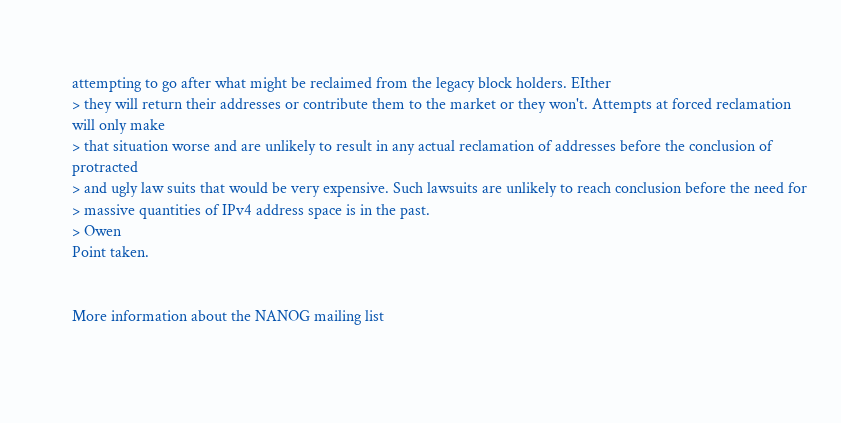attempting to go after what might be reclaimed from the legacy block holders. EIther
> they will return their addresses or contribute them to the market or they won't. Attempts at forced reclamation will only make
> that situation worse and are unlikely to result in any actual reclamation of addresses before the conclusion of protracted
> and ugly law suits that would be very expensive. Such lawsuits are unlikely to reach conclusion before the need for
> massive quantities of IPv4 address space is in the past.
> Owen
Point taken.


More information about the NANOG mailing list